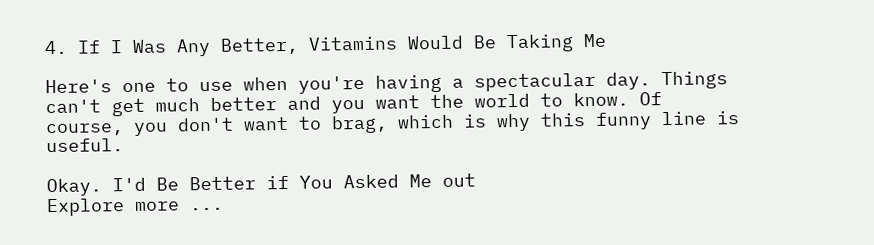4. If I Was Any Better, Vitamins Would Be Taking Me

Here's one to use when you're having a spectacular day. Things can't get much better and you want the world to know. Of course, you don't want to brag, which is why this funny line is useful.

Okay. I'd Be Better if You Asked Me out
Explore more ...